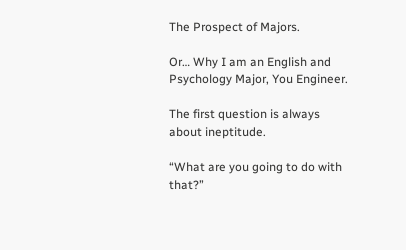The Prospect of Majors.

Or… Why I am an English and Psychology Major, You Engineer.

The first question is always about ineptitude.

“What are you going to do with that?”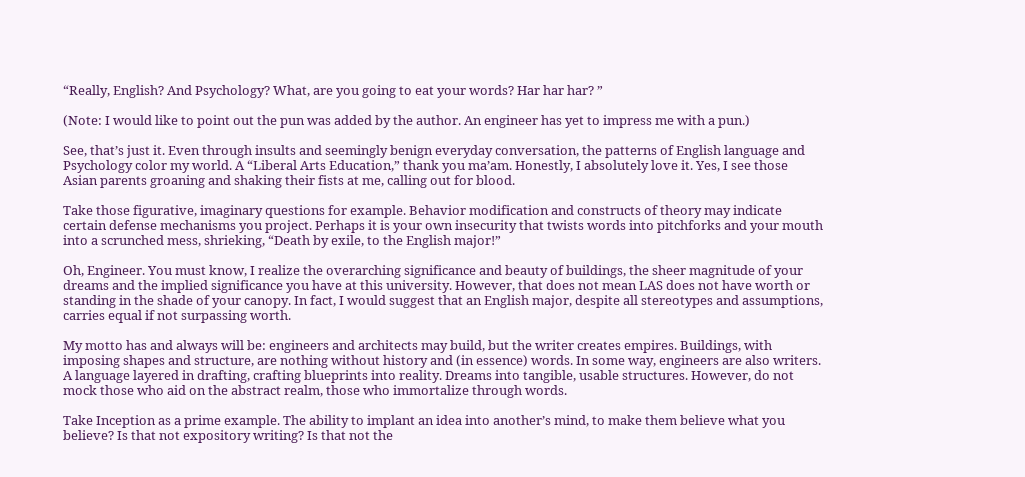“Really, English? And Psychology? What, are you going to eat your words? Har har har? ”

(Note: I would like to point out the pun was added by the author. An engineer has yet to impress me with a pun.)

See, that’s just it. Even through insults and seemingly benign everyday conversation, the patterns of English language and Psychology color my world. A “Liberal Arts Education,” thank you ma’am. Honestly, I absolutely love it. Yes, I see those Asian parents groaning and shaking their fists at me, calling out for blood.

Take those figurative, imaginary questions for example. Behavior modification and constructs of theory may indicate certain defense mechanisms you project. Perhaps it is your own insecurity that twists words into pitchforks and your mouth into a scrunched mess, shrieking, “Death by exile, to the English major!”

Oh, Engineer. You must know, I realize the overarching significance and beauty of buildings, the sheer magnitude of your dreams and the implied significance you have at this university. However, that does not mean LAS does not have worth or standing in the shade of your canopy. In fact, I would suggest that an English major, despite all stereotypes and assumptions, carries equal if not surpassing worth.

My motto has and always will be: engineers and architects may build, but the writer creates empires. Buildings, with imposing shapes and structure, are nothing without history and (in essence) words. In some way, engineers are also writers. A language layered in drafting, crafting blueprints into reality. Dreams into tangible, usable structures. However, do not mock those who aid on the abstract realm, those who immortalize through words.

Take Inception as a prime example. The ability to implant an idea into another’s mind, to make them believe what you believe? Is that not expository writing? Is that not the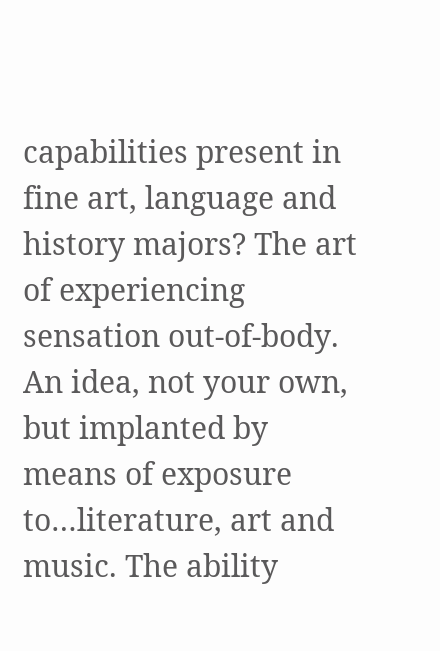capabilities present in fine art, language and history majors? The art of experiencing sensation out-of-body. An idea, not your own, but implanted by means of exposure to…literature, art and music. The ability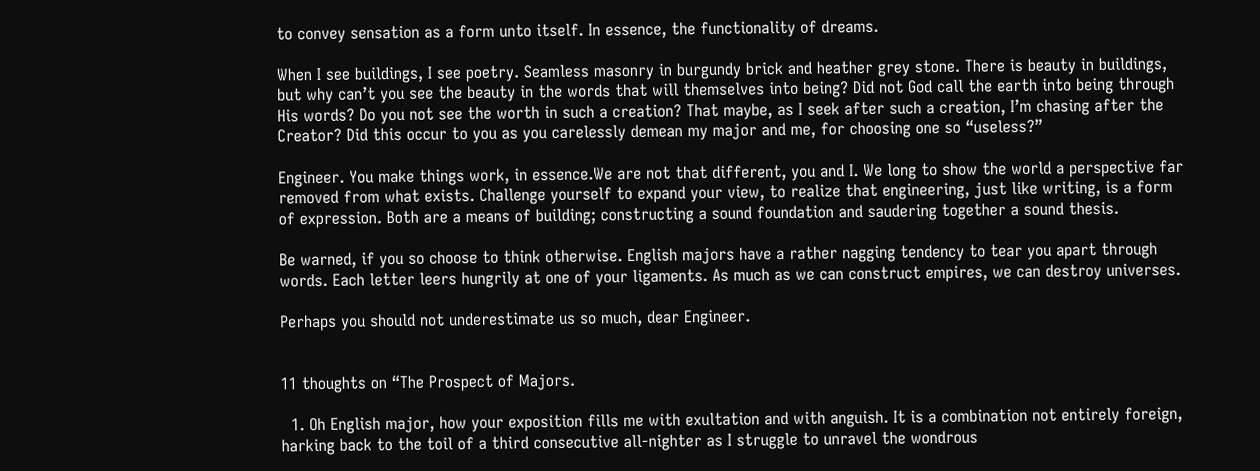to convey sensation as a form unto itself. In essence, the functionality of dreams.

When I see buildings, I see poetry. Seamless masonry in burgundy brick and heather grey stone. There is beauty in buildings, but why can’t you see the beauty in the words that will themselves into being? Did not God call the earth into being through His words? Do you not see the worth in such a creation? That maybe, as I seek after such a creation, I’m chasing after the Creator? Did this occur to you as you carelessly demean my major and me, for choosing one so “useless?”

Engineer. You make things work, in essence.We are not that different, you and I. We long to show the world a perspective far removed from what exists. Challenge yourself to expand your view, to realize that engineering, just like writing, is a form of expression. Both are a means of building; constructing a sound foundation and saudering together a sound thesis.

Be warned, if you so choose to think otherwise. English majors have a rather nagging tendency to tear you apart through words. Each letter leers hungrily at one of your ligaments. As much as we can construct empires, we can destroy universes.

Perhaps you should not underestimate us so much, dear Engineer.


11 thoughts on “The Prospect of Majors.

  1. Oh English major, how your exposition fills me with exultation and with anguish. It is a combination not entirely foreign, harking back to the toil of a third consecutive all-nighter as I struggle to unravel the wondrous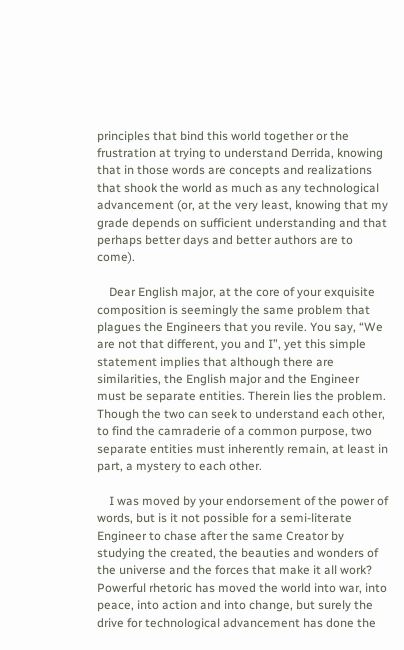principles that bind this world together or the frustration at trying to understand Derrida, knowing that in those words are concepts and realizations that shook the world as much as any technological advancement (or, at the very least, knowing that my grade depends on sufficient understanding and that perhaps better days and better authors are to come).

    Dear English major, at the core of your exquisite composition is seemingly the same problem that plagues the Engineers that you revile. You say, “We are not that different, you and I”, yet this simple statement implies that although there are similarities, the English major and the Engineer must be separate entities. Therein lies the problem. Though the two can seek to understand each other, to find the camraderie of a common purpose, two separate entities must inherently remain, at least in part, a mystery to each other.

    I was moved by your endorsement of the power of words, but is it not possible for a semi-literate Engineer to chase after the same Creator by studying the created, the beauties and wonders of the universe and the forces that make it all work? Powerful rhetoric has moved the world into war, into peace, into action and into change, but surely the drive for technological advancement has done the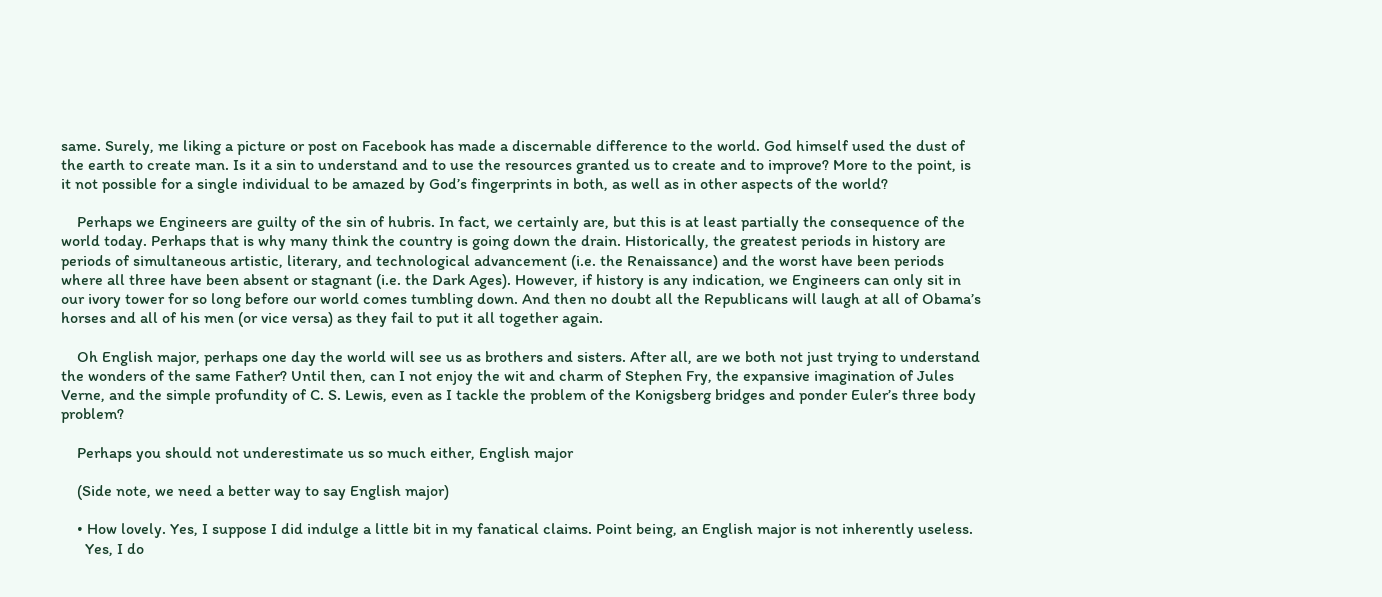same. Surely, me liking a picture or post on Facebook has made a discernable difference to the world. God himself used the dust of the earth to create man. Is it a sin to understand and to use the resources granted us to create and to improve? More to the point, is it not possible for a single individual to be amazed by God’s fingerprints in both, as well as in other aspects of the world?

    Perhaps we Engineers are guilty of the sin of hubris. In fact, we certainly are, but this is at least partially the consequence of the world today. Perhaps that is why many think the country is going down the drain. Historically, the greatest periods in history are periods of simultaneous artistic, literary, and technological advancement (i.e. the Renaissance) and the worst have been periods where all three have been absent or stagnant (i.e. the Dark Ages). However, if history is any indication, we Engineers can only sit in our ivory tower for so long before our world comes tumbling down. And then no doubt all the Republicans will laugh at all of Obama’s horses and all of his men (or vice versa) as they fail to put it all together again.

    Oh English major, perhaps one day the world will see us as brothers and sisters. After all, are we both not just trying to understand the wonders of the same Father? Until then, can I not enjoy the wit and charm of Stephen Fry, the expansive imagination of Jules Verne, and the simple profundity of C. S. Lewis, even as I tackle the problem of the Konigsberg bridges and ponder Euler’s three body problem?

    Perhaps you should not underestimate us so much either, English major

    (Side note, we need a better way to say English major)

    • How lovely. Yes, I suppose I did indulge a little bit in my fanatical claims. Point being, an English major is not inherently useless.
      Yes, I do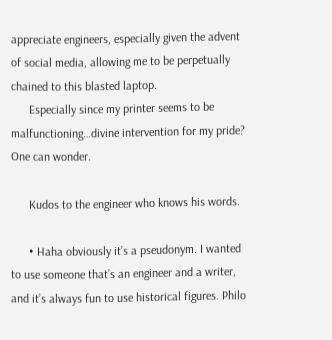appreciate engineers, especially given the advent of social media, allowing me to be perpetually chained to this blasted laptop.
      Especially since my printer seems to be malfunctioning…divine intervention for my pride? One can wonder.

      Kudos to the engineer who knows his words.

      • Haha obviously it’s a pseudonym. I wanted to use someone that’s an engineer and a writer, and it’s always fun to use historical figures. Philo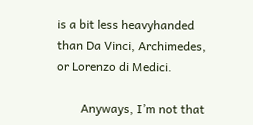is a bit less heavyhanded than Da Vinci, Archimedes, or Lorenzo di Medici.

        Anyways, I’m not that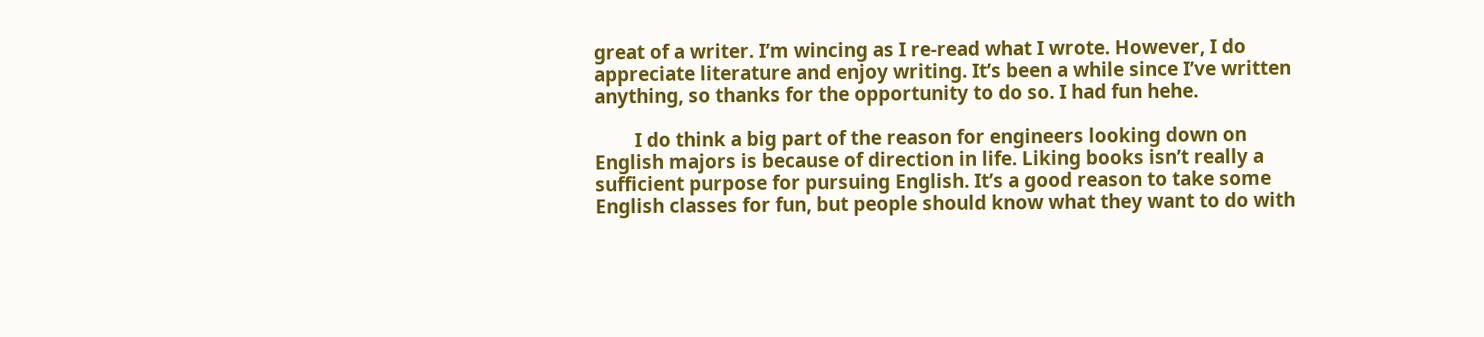great of a writer. I’m wincing as I re-read what I wrote. However, I do appreciate literature and enjoy writing. It’s been a while since I’ve written anything, so thanks for the opportunity to do so. I had fun hehe.

        I do think a big part of the reason for engineers looking down on English majors is because of direction in life. Liking books isn’t really a sufficient purpose for pursuing English. It’s a good reason to take some English classes for fun, but people should know what they want to do with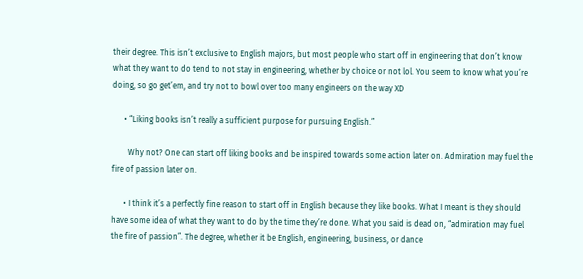their degree. This isn’t exclusive to English majors, but most people who start off in engineering that don’t know what they want to do tend to not stay in engineering, whether by choice or not lol. You seem to know what you’re doing, so go get’em, and try not to bowl over too many engineers on the way XD

      • “Liking books isn’t really a sufficient purpose for pursuing English.”

        Why not? One can start off liking books and be inspired towards some action later on. Admiration may fuel the fire of passion later on.

      • I think it’s a perfectly fine reason to start off in English because they like books. What I meant is they should have some idea of what they want to do by the time they’re done. What you said is dead on, “admiration may fuel the fire of passion”. The degree, whether it be English, engineering, business, or dance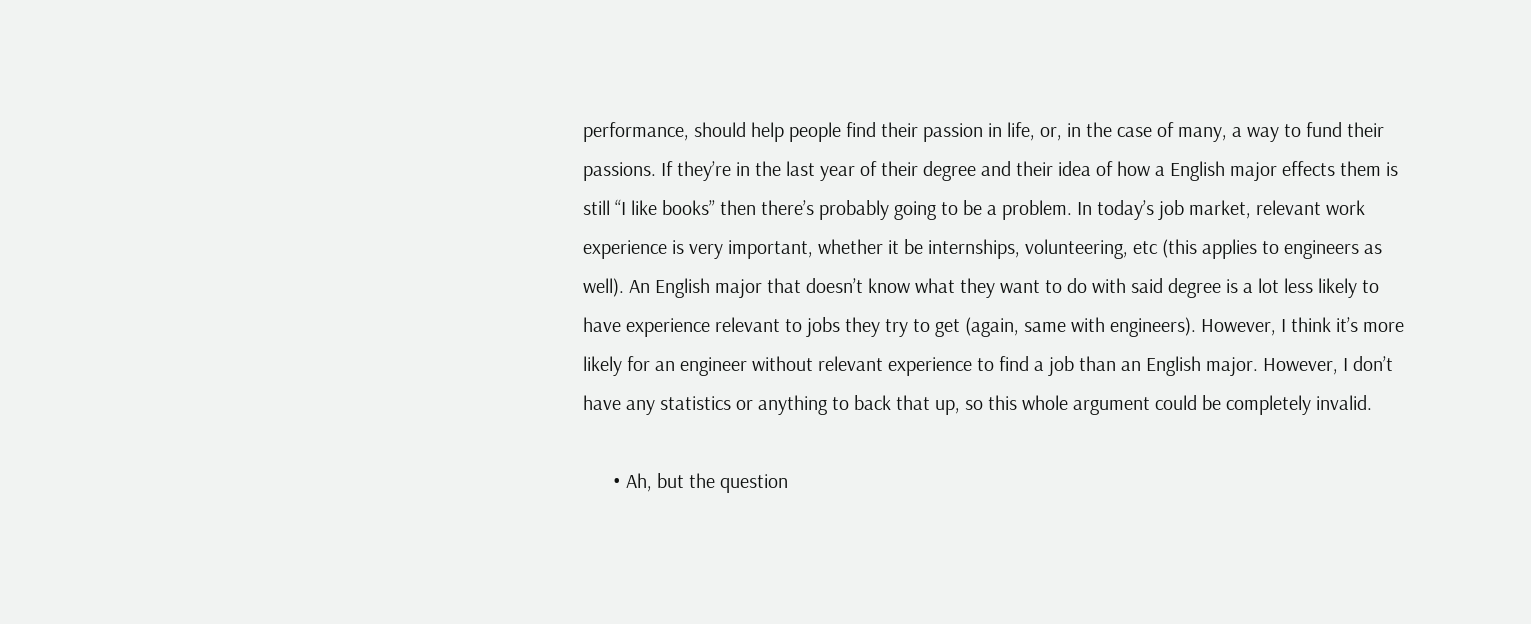performance, should help people find their passion in life, or, in the case of many, a way to fund their passions. If they’re in the last year of their degree and their idea of how a English major effects them is still “I like books” then there’s probably going to be a problem. In today’s job market, relevant work experience is very important, whether it be internships, volunteering, etc (this applies to engineers as well). An English major that doesn’t know what they want to do with said degree is a lot less likely to have experience relevant to jobs they try to get (again, same with engineers). However, I think it’s more likely for an engineer without relevant experience to find a job than an English major. However, I don’t have any statistics or anything to back that up, so this whole argument could be completely invalid.

      • Ah, but the question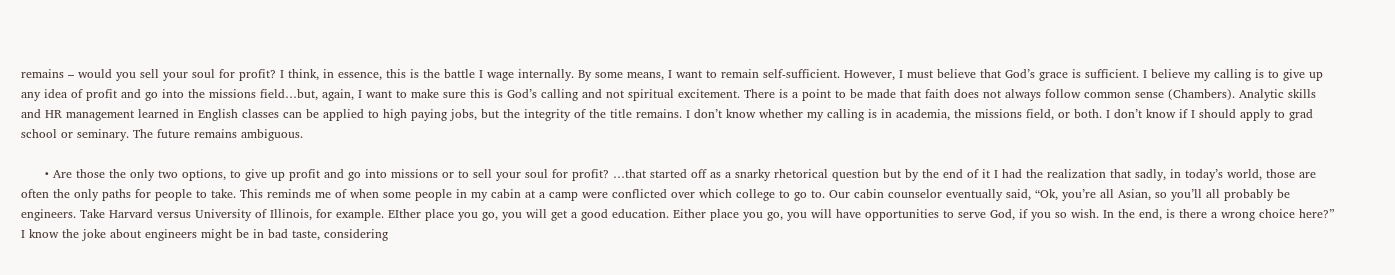remains – would you sell your soul for profit? I think, in essence, this is the battle I wage internally. By some means, I want to remain self-sufficient. However, I must believe that God’s grace is sufficient. I believe my calling is to give up any idea of profit and go into the missions field…but, again, I want to make sure this is God’s calling and not spiritual excitement. There is a point to be made that faith does not always follow common sense (Chambers). Analytic skills and HR management learned in English classes can be applied to high paying jobs, but the integrity of the title remains. I don’t know whether my calling is in academia, the missions field, or both. I don’t know if I should apply to grad school or seminary. The future remains ambiguous.

      • Are those the only two options, to give up profit and go into missions or to sell your soul for profit? …that started off as a snarky rhetorical question but by the end of it I had the realization that sadly, in today’s world, those are often the only paths for people to take. This reminds me of when some people in my cabin at a camp were conflicted over which college to go to. Our cabin counselor eventually said, “Ok, you’re all Asian, so you’ll all probably be engineers. Take Harvard versus University of Illinois, for example. EIther place you go, you will get a good education. Either place you go, you will have opportunities to serve God, if you so wish. In the end, is there a wrong choice here?” I know the joke about engineers might be in bad taste, considering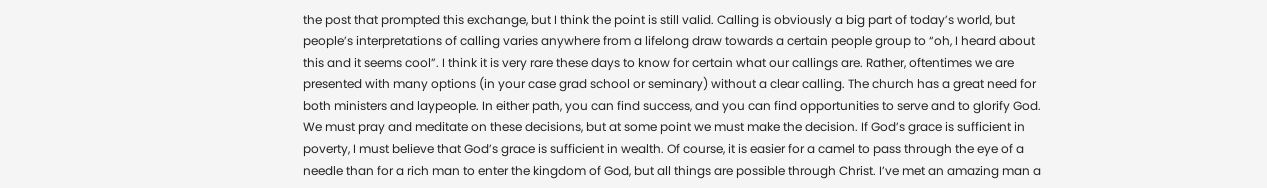the post that prompted this exchange, but I think the point is still valid. Calling is obviously a big part of today’s world, but people’s interpretations of calling varies anywhere from a lifelong draw towards a certain people group to “oh, I heard about this and it seems cool”. I think it is very rare these days to know for certain what our callings are. Rather, oftentimes we are presented with many options (in your case grad school or seminary) without a clear calling. The church has a great need for both ministers and laypeople. In either path, you can find success, and you can find opportunities to serve and to glorify God. We must pray and meditate on these decisions, but at some point we must make the decision. If God’s grace is sufficient in poverty, I must believe that God’s grace is sufficient in wealth. Of course, it is easier for a camel to pass through the eye of a needle than for a rich man to enter the kingdom of God, but all things are possible through Christ. I’ve met an amazing man a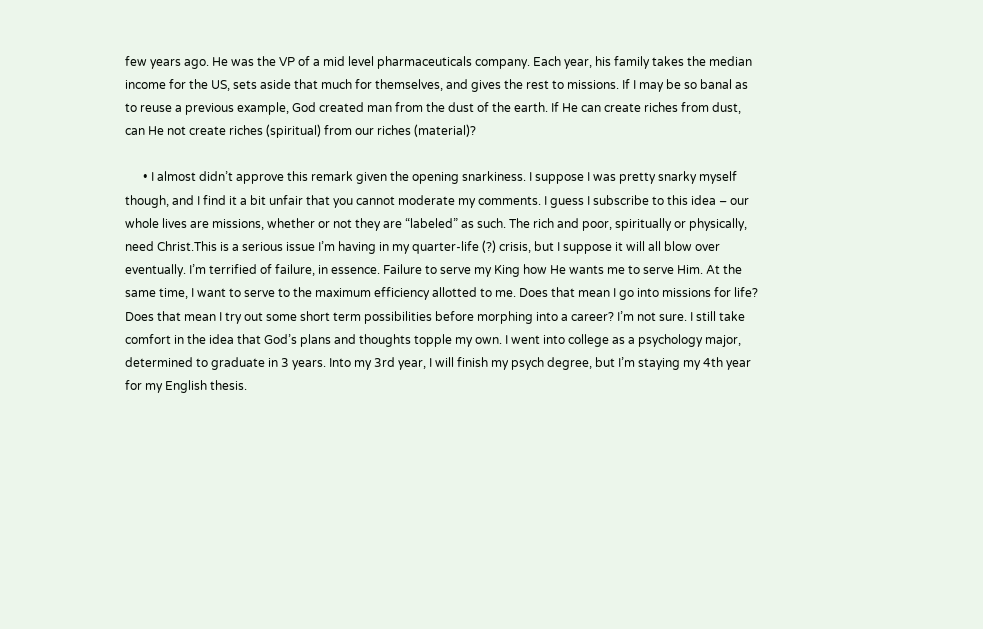few years ago. He was the VP of a mid level pharmaceuticals company. Each year, his family takes the median income for the US, sets aside that much for themselves, and gives the rest to missions. If I may be so banal as to reuse a previous example, God created man from the dust of the earth. If He can create riches from dust, can He not create riches (spiritual) from our riches (material)?

      • I almost didn’t approve this remark given the opening snarkiness. I suppose I was pretty snarky myself though, and I find it a bit unfair that you cannot moderate my comments. I guess I subscribe to this idea – our whole lives are missions, whether or not they are “labeled” as such. The rich and poor, spiritually or physically, need Christ.This is a serious issue I’m having in my quarter-life (?) crisis, but I suppose it will all blow over eventually. I’m terrified of failure, in essence. Failure to serve my King how He wants me to serve Him. At the same time, I want to serve to the maximum efficiency allotted to me. Does that mean I go into missions for life? Does that mean I try out some short term possibilities before morphing into a career? I’m not sure. I still take comfort in the idea that God’s plans and thoughts topple my own. I went into college as a psychology major, determined to graduate in 3 years. Into my 3rd year, I will finish my psych degree, but I’m staying my 4th year for my English thesis.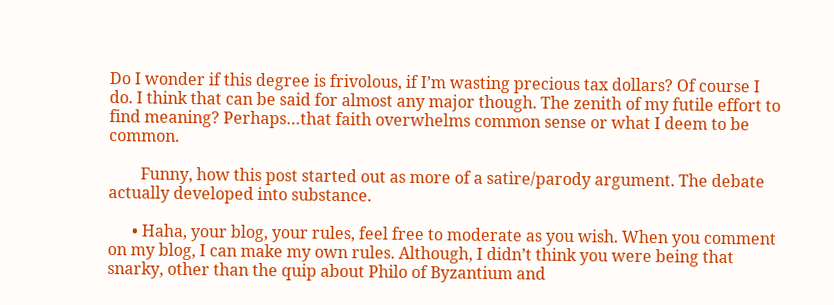Do I wonder if this degree is frivolous, if I’m wasting precious tax dollars? Of course I do. I think that can be said for almost any major though. The zenith of my futile effort to find meaning? Perhaps…that faith overwhelms common sense or what I deem to be common.

        Funny, how this post started out as more of a satire/parody argument. The debate actually developed into substance.

      • Haha, your blog, your rules, feel free to moderate as you wish. When you comment on my blog, I can make my own rules. Although, I didn’t think you were being that snarky, other than the quip about Philo of Byzantium and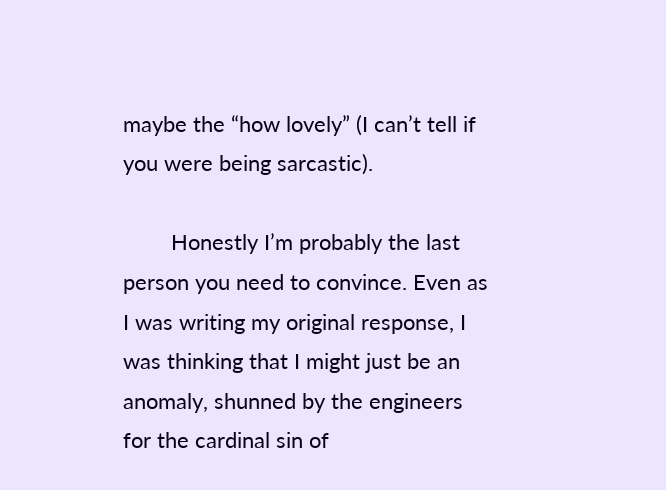maybe the “how lovely” (I can’t tell if you were being sarcastic).

        Honestly I’m probably the last person you need to convince. Even as I was writing my original response, I was thinking that I might just be an anomaly, shunned by the engineers for the cardinal sin of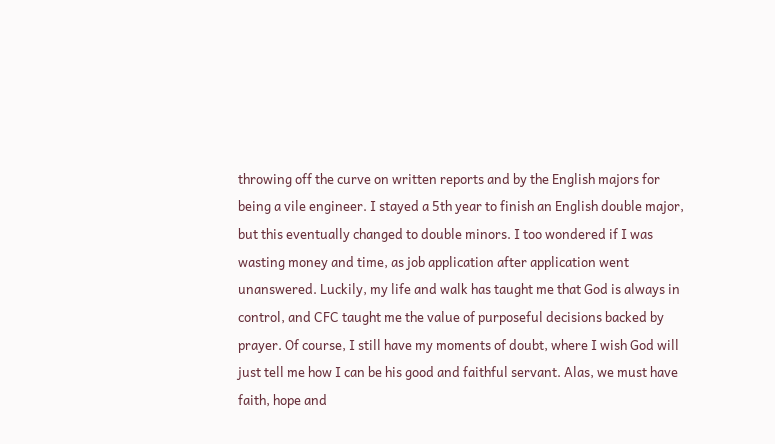throwing off the curve on written reports and by the English majors for being a vile engineer. I stayed a 5th year to finish an English double major, but this eventually changed to double minors. I too wondered if I was wasting money and time, as job application after application went unanswered. Luckily, my life and walk has taught me that God is always in control, and CFC taught me the value of purposeful decisions backed by prayer. Of course, I still have my moments of doubt, where I wish God will just tell me how I can be his good and faithful servant. Alas, we must have faith, hope and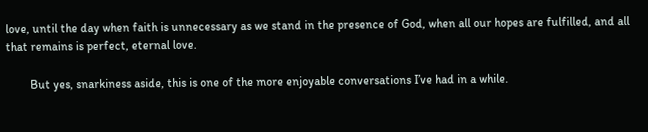love, until the day when faith is unnecessary as we stand in the presence of God, when all our hopes are fulfilled, and all that remains is perfect, eternal love.

        But yes, snarkiness aside, this is one of the more enjoyable conversations I’ve had in a while.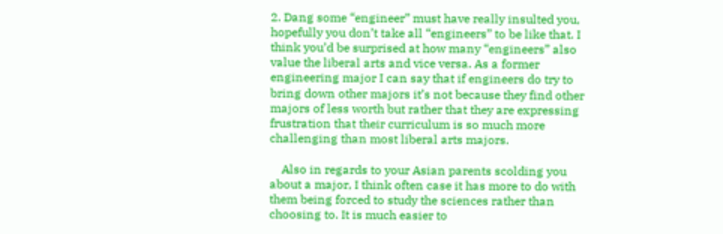2. Dang some “engineer” must have really insulted you, hopefully you don’t take all “engineers” to be like that. I think you’d be surprised at how many “engineers” also value the liberal arts and vice versa. As a former engineering major I can say that if engineers do try to bring down other majors it’s not because they find other majors of less worth but rather that they are expressing frustration that their curriculum is so much more challenging than most liberal arts majors.

    Also in regards to your Asian parents scolding you about a major, I think often case it has more to do with them being forced to study the sciences rather than choosing to. It is much easier to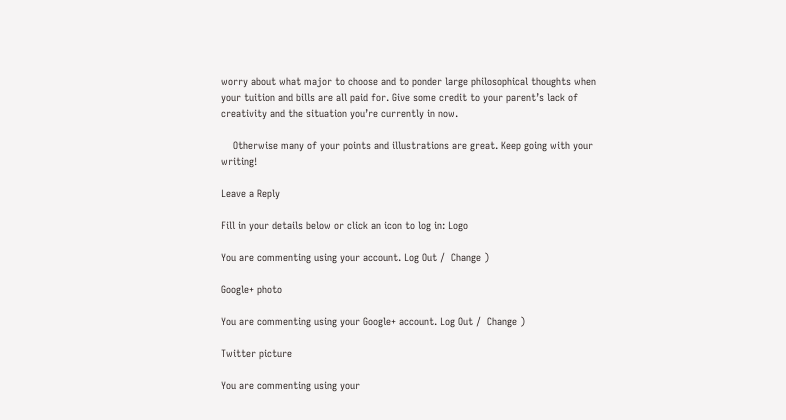worry about what major to choose and to ponder large philosophical thoughts when your tuition and bills are all paid for. Give some credit to your parent’s lack of creativity and the situation you’re currently in now.

    Otherwise many of your points and illustrations are great. Keep going with your writing!

Leave a Reply

Fill in your details below or click an icon to log in: Logo

You are commenting using your account. Log Out /  Change )

Google+ photo

You are commenting using your Google+ account. Log Out /  Change )

Twitter picture

You are commenting using your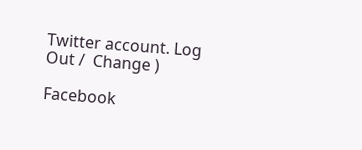Twitter account. Log Out /  Change )

Facebook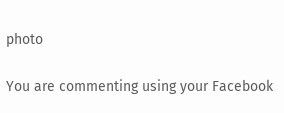photo

You are commenting using your Facebook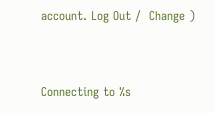account. Log Out /  Change )


Connecting to %s